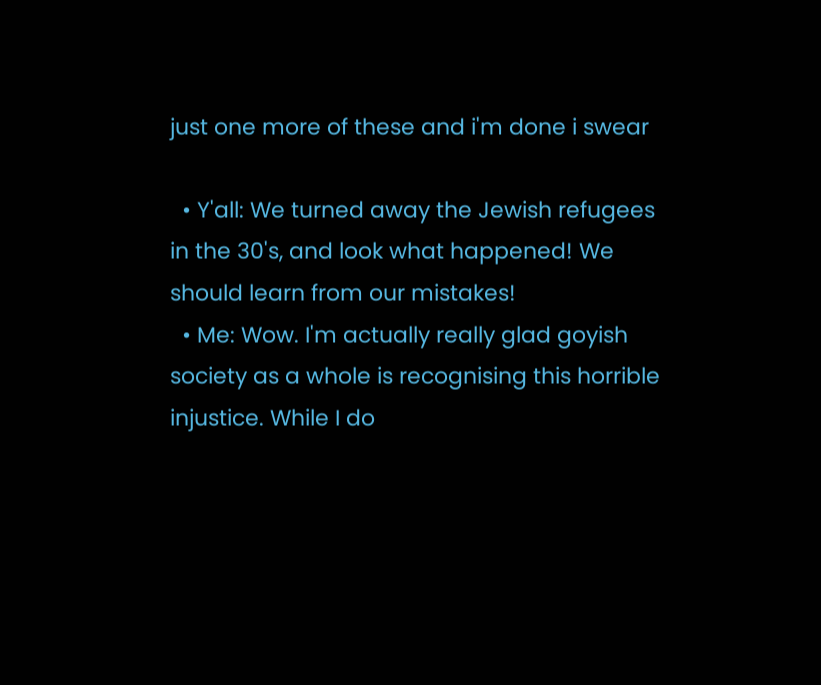just one more of these and i'm done i swear

  • Y'all: We turned away the Jewish refugees in the 30's, and look what happened! We should learn from our mistakes!
  • Me: Wow. I'm actually really glad goyish society as a whole is recognising this horrible injustice. While I do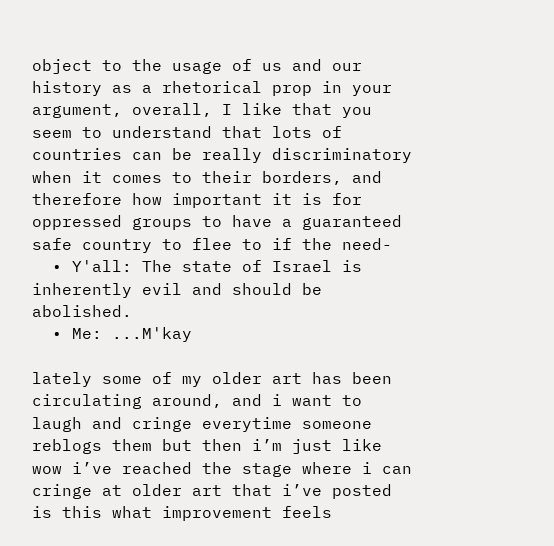object to the usage of us and our history as a rhetorical prop in your argument, overall, I like that you seem to understand that lots of countries can be really discriminatory when it comes to their borders, and therefore how important it is for oppressed groups to have a guaranteed safe country to flee to if the need-
  • Y'all: The state of Israel is inherently evil and should be abolished.
  • Me: ...M'kay

lately some of my older art has been circulating around, and i want to laugh and cringe everytime someone reblogs them but then i’m just like wow i’ve reached the stage where i can cringe at older art that i’ve posted is this what improvement feels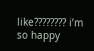like???????? i’m so happy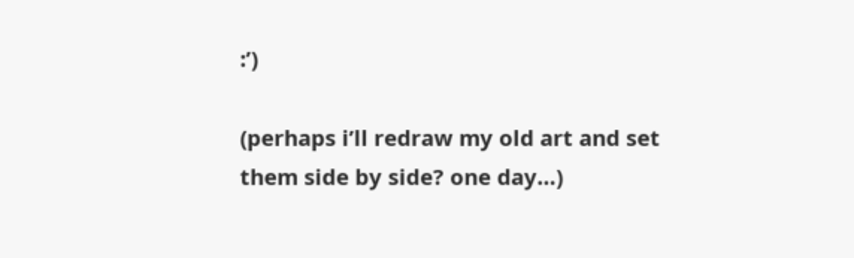:’)

(perhaps i’ll redraw my old art and set them side by side? one day…)